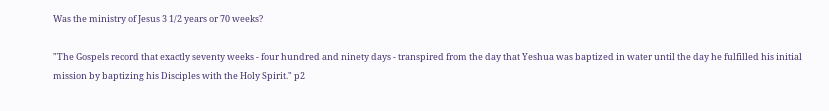Was the ministry of Jesus 3 1/2 years or 70 weeks?

"The Gospels record that exactly seventy weeks - four hundred and ninety days - transpired from the day that Yeshua was baptized in water until the day he fulfilled his initial mission by baptizing his Disciples with the Holy Spirit." p2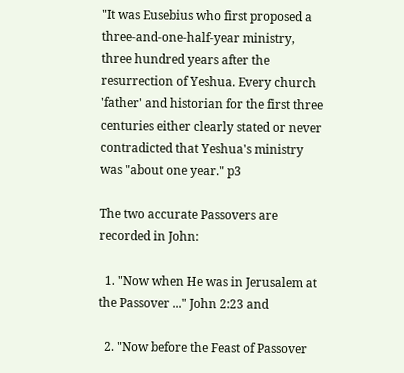"It was Eusebius who first proposed a three-and-one-half-year ministry, three hundred years after the resurrection of Yeshua. Every church 'father' and historian for the first three centuries either clearly stated or never contradicted that Yeshua's ministry was "about one year." p3

The two accurate Passovers are recorded in John:

  1. "Now when He was in Jerusalem at the Passover ..." John 2:23 and

  2. "Now before the Feast of Passover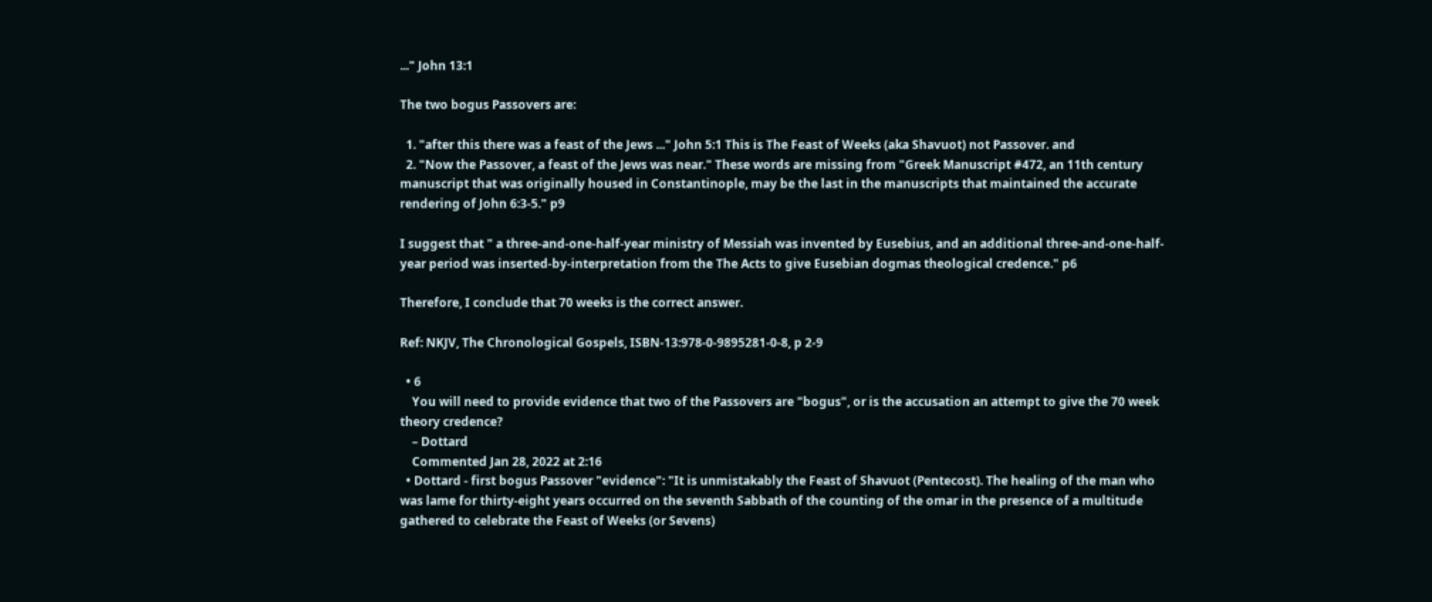..." John 13:1

The two bogus Passovers are:

  1. "after this there was a feast of the Jews ..." John 5:1 This is The Feast of Weeks (aka Shavuot) not Passover. and
  2. "Now the Passover, a feast of the Jews was near." These words are missing from "Greek Manuscript #472, an 11th century manuscript that was originally housed in Constantinople, may be the last in the manuscripts that maintained the accurate rendering of John 6:3-5." p9

I suggest that " a three-and-one-half-year ministry of Messiah was invented by Eusebius, and an additional three-and-one-half-year period was inserted-by-interpretation from the The Acts to give Eusebian dogmas theological credence." p6

Therefore, I conclude that 70 weeks is the correct answer.

Ref: NKJV, The Chronological Gospels, ISBN-13:978-0-9895281-0-8, p 2-9

  • 6
    You will need to provide evidence that two of the Passovers are "bogus", or is the accusation an attempt to give the 70 week theory credence?
    – Dottard
    Commented Jan 28, 2022 at 2:16
  • Dottard - first bogus Passover "evidence": "It is unmistakably the Feast of Shavuot (Pentecost). The healing of the man who was lame for thirty-eight years occurred on the seventh Sabbath of the counting of the omar in the presence of a multitude gathered to celebrate the Feast of Weeks (or Sevens)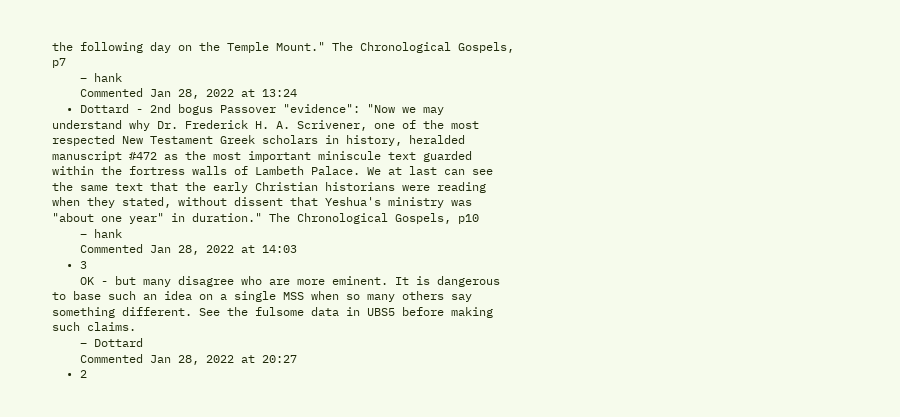the following day on the Temple Mount." The Chronological Gospels, p7
    – hank
    Commented Jan 28, 2022 at 13:24
  • Dottard - 2nd bogus Passover "evidence": "Now we may understand why Dr. Frederick H. A. Scrivener, one of the most respected New Testament Greek scholars in history, heralded manuscript #472 as the most important miniscule text guarded within the fortress walls of Lambeth Palace. We at last can see the same text that the early Christian historians were reading when they stated, without dissent that Yeshua's ministry was "about one year" in duration." The Chronological Gospels, p10
    – hank
    Commented Jan 28, 2022 at 14:03
  • 3
    OK - but many disagree who are more eminent. It is dangerous to base such an idea on a single MSS when so many others say something different. See the fulsome data in UBS5 before making such claims.
    – Dottard
    Commented Jan 28, 2022 at 20:27
  • 2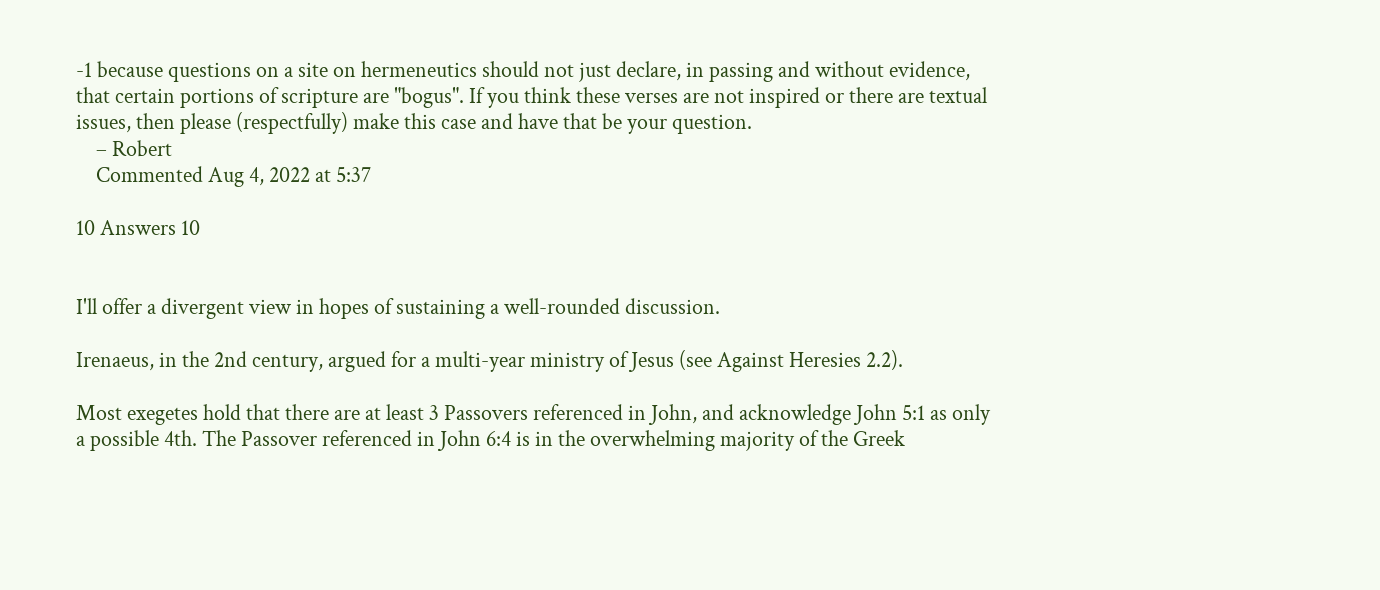-1 because questions on a site on hermeneutics should not just declare, in passing and without evidence, that certain portions of scripture are "bogus". If you think these verses are not inspired or there are textual issues, then please (respectfully) make this case and have that be your question.
    – Robert
    Commented Aug 4, 2022 at 5:37

10 Answers 10


I'll offer a divergent view in hopes of sustaining a well-rounded discussion.

Irenaeus, in the 2nd century, argued for a multi-year ministry of Jesus (see Against Heresies 2.2).

Most exegetes hold that there are at least 3 Passovers referenced in John, and acknowledge John 5:1 as only a possible 4th. The Passover referenced in John 6:4 is in the overwhelming majority of the Greek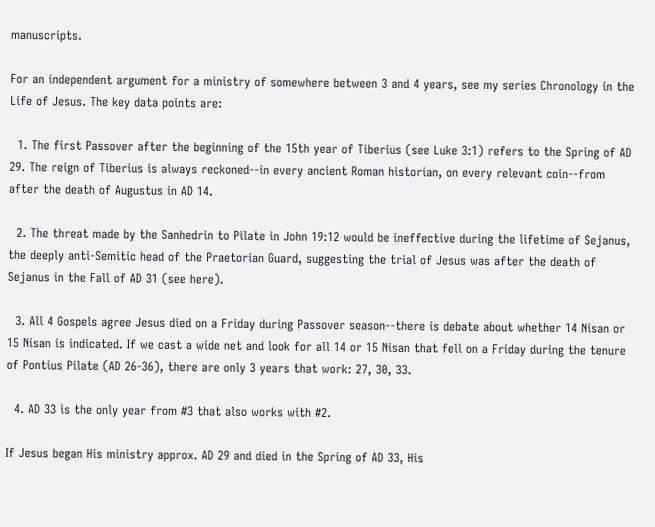manuscripts.

For an independent argument for a ministry of somewhere between 3 and 4 years, see my series Chronology in the Life of Jesus. The key data points are:

  1. The first Passover after the beginning of the 15th year of Tiberius (see Luke 3:1) refers to the Spring of AD 29. The reign of Tiberius is always reckoned--in every ancient Roman historian, on every relevant coin--from after the death of Augustus in AD 14.

  2. The threat made by the Sanhedrin to Pilate in John 19:12 would be ineffective during the lifetime of Sejanus, the deeply anti-Semitic head of the Praetorian Guard, suggesting the trial of Jesus was after the death of Sejanus in the Fall of AD 31 (see here).

  3. All 4 Gospels agree Jesus died on a Friday during Passover season--there is debate about whether 14 Nisan or 15 Nisan is indicated. If we cast a wide net and look for all 14 or 15 Nisan that fell on a Friday during the tenure of Pontius Pilate (AD 26-36), there are only 3 years that work: 27, 30, 33.

  4. AD 33 is the only year from #3 that also works with #2.

If Jesus began His ministry approx. AD 29 and died in the Spring of AD 33, His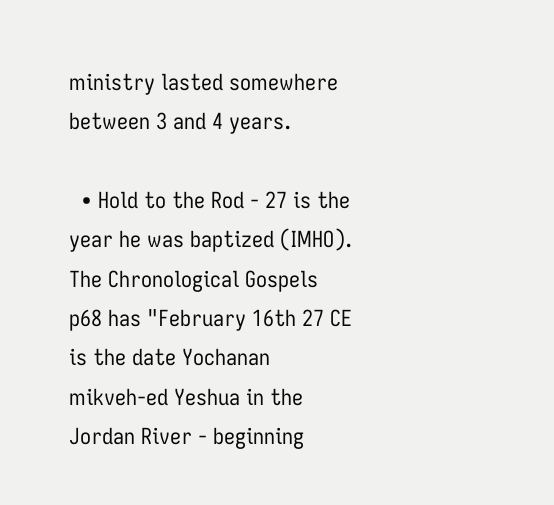ministry lasted somewhere between 3 and 4 years.

  • Hold to the Rod - 27 is the year he was baptized (IMHO). The Chronological Gospels p68 has "February 16th 27 CE is the date Yochanan mikveh-ed Yeshua in the Jordan River - beginning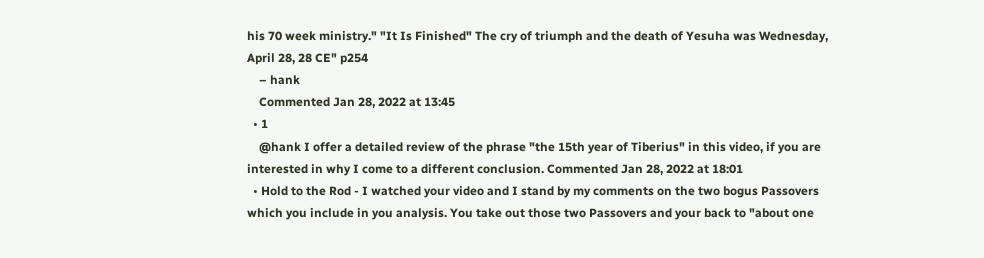his 70 week ministry." "It Is Finished" The cry of triumph and the death of Yesuha was Wednesday, April 28, 28 CE" p254
    – hank
    Commented Jan 28, 2022 at 13:45
  • 1
    @hank I offer a detailed review of the phrase "the 15th year of Tiberius" in this video, if you are interested in why I come to a different conclusion. Commented Jan 28, 2022 at 18:01
  • Hold to the Rod - I watched your video and I stand by my comments on the two bogus Passovers which you include in you analysis. You take out those two Passovers and your back to "about one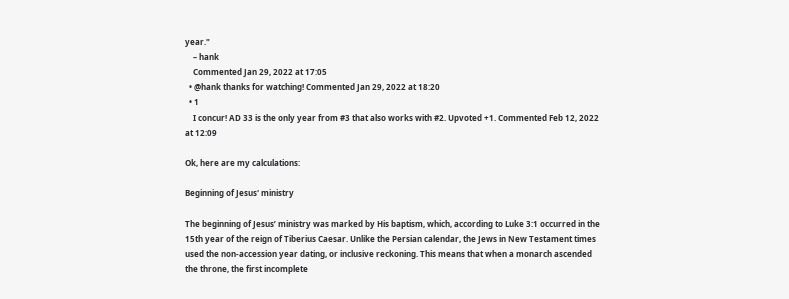year."
    – hank
    Commented Jan 29, 2022 at 17:05
  • @hank thanks for watching! Commented Jan 29, 2022 at 18:20
  • 1
    I concur! AD 33 is the only year from #3 that also works with #2. Upvoted +1. Commented Feb 12, 2022 at 12:09

Ok, here are my calculations:

Beginning of Jesus' ministry

The beginning of Jesus’ ministry was marked by His baptism, which, according to Luke 3:1 occurred in the 15th year of the reign of Tiberius Caesar. Unlike the Persian calendar, the Jews in New Testament times used the non-accession year dating, or inclusive reckoning. This means that when a monarch ascended the throne, the first incomplete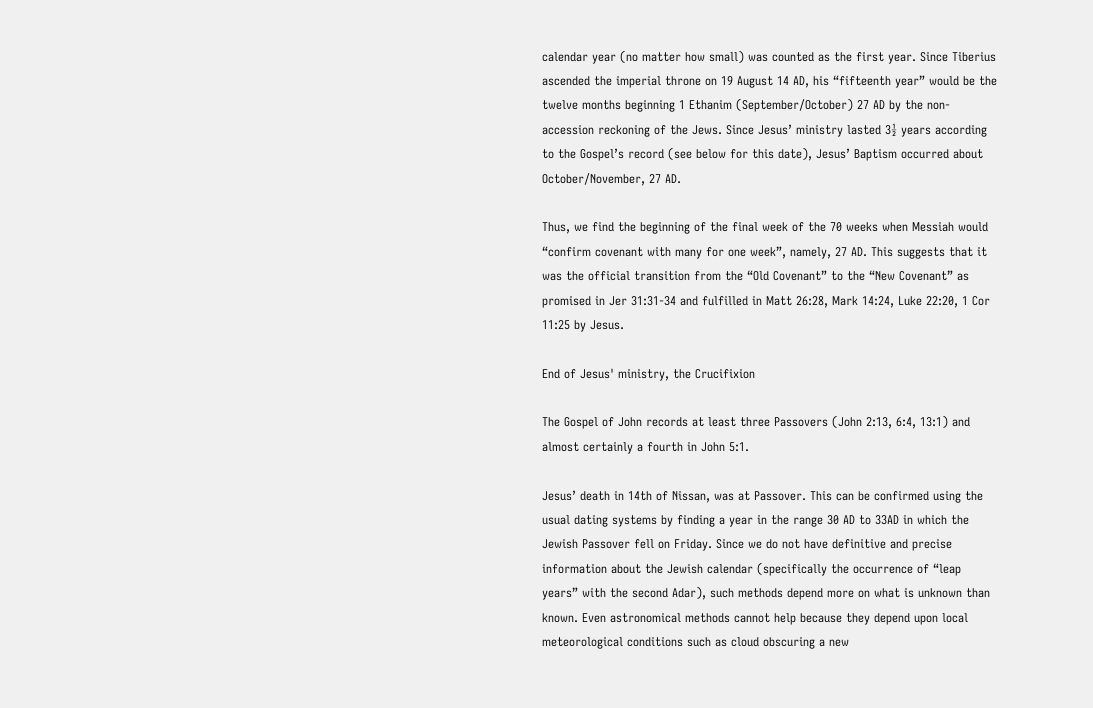calendar year (no matter how small) was counted as the first year. Since Tiberius ascended the imperial throne on 19 August 14 AD, his “fifteenth year” would be the twelve months beginning 1 Ethanim (September/October) 27 AD by the non-accession reckoning of the Jews. Since Jesus’ ministry lasted 3½ years according to the Gospel’s record (see below for this date), Jesus’ Baptism occurred about October/November, 27 AD.

Thus, we find the beginning of the final week of the 70 weeks when Messiah would “confirm covenant with many for one week”, namely, 27 AD. This suggests that it was the official transition from the “Old Covenant” to the “New Covenant” as promised in Jer 31:31-34 and fulfilled in Matt 26:28, Mark 14:24, Luke 22:20, 1 Cor 11:25 by Jesus.

End of Jesus' ministry, the Crucifixion

The Gospel of John records at least three Passovers (John 2:13, 6:4, 13:1) and almost certainly a fourth in John 5:1.

Jesus’ death in 14th of Nissan, was at Passover. This can be confirmed using the usual dating systems by finding a year in the range 30 AD to 33AD in which the Jewish Passover fell on Friday. Since we do not have definitive and precise information about the Jewish calendar (specifically the occurrence of “leap years” with the second Adar), such methods depend more on what is unknown than known. Even astronomical methods cannot help because they depend upon local meteorological conditions such as cloud obscuring a new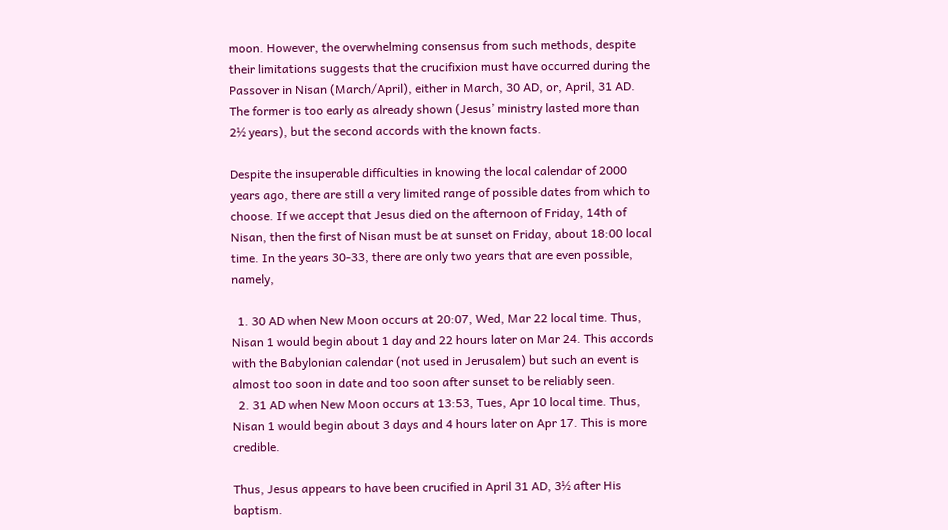moon. However, the overwhelming consensus from such methods, despite their limitations suggests that the crucifixion must have occurred during the Passover in Nisan (March/April), either in March, 30 AD, or, April, 31 AD. The former is too early as already shown (Jesus’ ministry lasted more than 2½ years), but the second accords with the known facts.

Despite the insuperable difficulties in knowing the local calendar of 2000 years ago, there are still a very limited range of possible dates from which to choose. If we accept that Jesus died on the afternoon of Friday, 14th of Nisan, then the first of Nisan must be at sunset on Friday, about 18:00 local time. In the years 30-33, there are only two years that are even possible, namely,

  1. 30 AD when New Moon occurs at 20:07, Wed, Mar 22 local time. Thus, Nisan 1 would begin about 1 day and 22 hours later on Mar 24. This accords with the Babylonian calendar (not used in Jerusalem) but such an event is almost too soon in date and too soon after sunset to be reliably seen.
  2. 31 AD when New Moon occurs at 13:53, Tues, Apr 10 local time. Thus, Nisan 1 would begin about 3 days and 4 hours later on Apr 17. This is more credible.

Thus, Jesus appears to have been crucified in April 31 AD, 3½ after His baptism.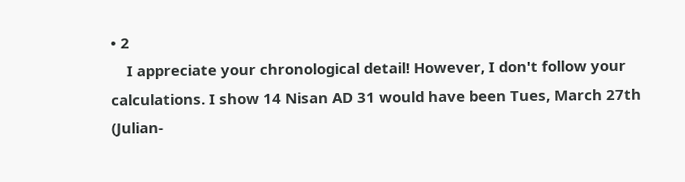• 2
    I appreciate your chronological detail! However, I don't follow your calculations. I show 14 Nisan AD 31 would have been Tues, March 27th (Julian-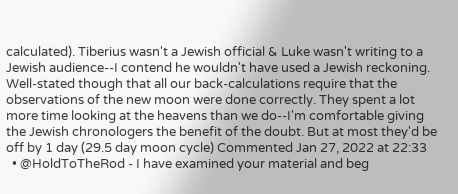calculated). Tiberius wasn't a Jewish official & Luke wasn't writing to a Jewish audience--I contend he wouldn't have used a Jewish reckoning. Well-stated though that all our back-calculations require that the observations of the new moon were done correctly. They spent a lot more time looking at the heavens than we do--I'm comfortable giving the Jewish chronologers the benefit of the doubt. But at most they'd be off by 1 day (29.5 day moon cycle) Commented Jan 27, 2022 at 22:33
  • @HoldToTheRod - I have examined your material and beg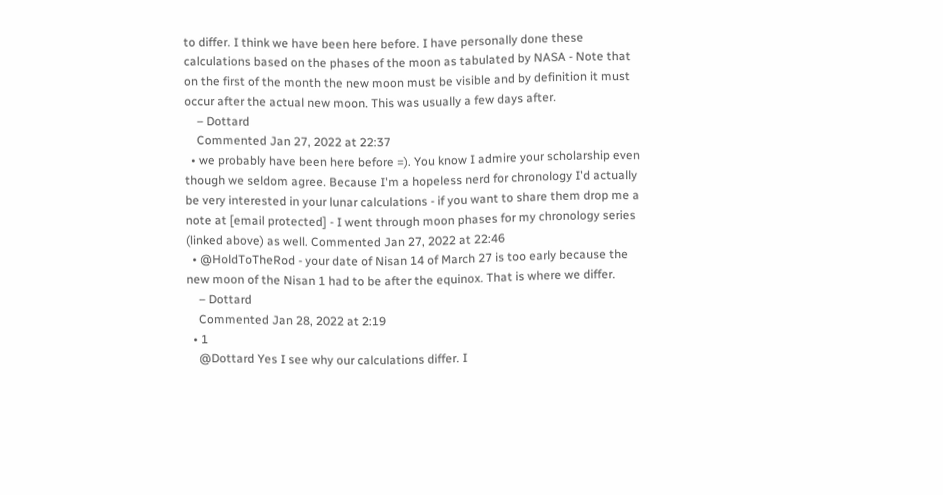to differ. I think we have been here before. I have personally done these calculations based on the phases of the moon as tabulated by NASA - Note that on the first of the month the new moon must be visible and by definition it must occur after the actual new moon. This was usually a few days after.
    – Dottard
    Commented Jan 27, 2022 at 22:37
  • we probably have been here before =). You know I admire your scholarship even though we seldom agree. Because I'm a hopeless nerd for chronology I'd actually be very interested in your lunar calculations - if you want to share them drop me a note at [email protected] - I went through moon phases for my chronology series (linked above) as well. Commented Jan 27, 2022 at 22:46
  • @HoldToTheRod - your date of Nisan 14 of March 27 is too early because the new moon of the Nisan 1 had to be after the equinox. That is where we differ.
    – Dottard
    Commented Jan 28, 2022 at 2:19
  • 1
    @Dottard Yes I see why our calculations differ. I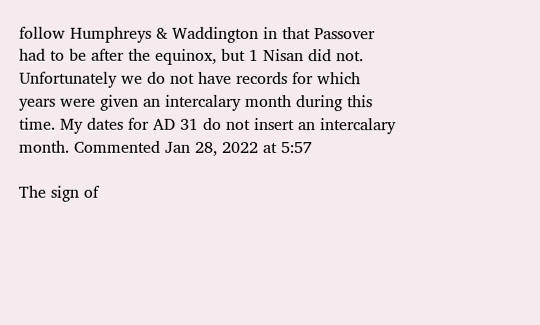follow Humphreys & Waddington in that Passover had to be after the equinox, but 1 Nisan did not. Unfortunately we do not have records for which years were given an intercalary month during this time. My dates for AD 31 do not insert an intercalary month. Commented Jan 28, 2022 at 5:57

The sign of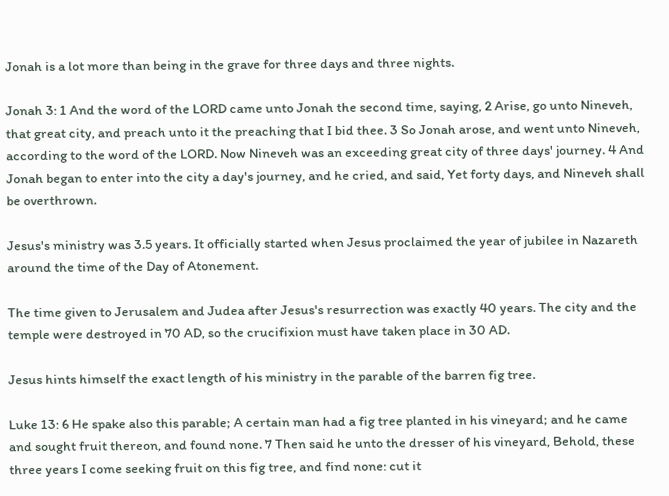Jonah is a lot more than being in the grave for three days and three nights.

Jonah 3: 1 And the word of the LORD came unto Jonah the second time, saying, 2 Arise, go unto Nineveh, that great city, and preach unto it the preaching that I bid thee. 3 So Jonah arose, and went unto Nineveh, according to the word of the LORD. Now Nineveh was an exceeding great city of three days' journey. 4 And Jonah began to enter into the city a day's journey, and he cried, and said, Yet forty days, and Nineveh shall be overthrown.

Jesus's ministry was 3.5 years. It officially started when Jesus proclaimed the year of jubilee in Nazareth around the time of the Day of Atonement.

The time given to Jerusalem and Judea after Jesus's resurrection was exactly 40 years. The city and the temple were destroyed in 70 AD, so the crucifixion must have taken place in 30 AD.

Jesus hints himself the exact length of his ministry in the parable of the barren fig tree.

Luke 13: 6 He spake also this parable; A certain man had a fig tree planted in his vineyard; and he came and sought fruit thereon, and found none. 7 Then said he unto the dresser of his vineyard, Behold, these three years I come seeking fruit on this fig tree, and find none: cut it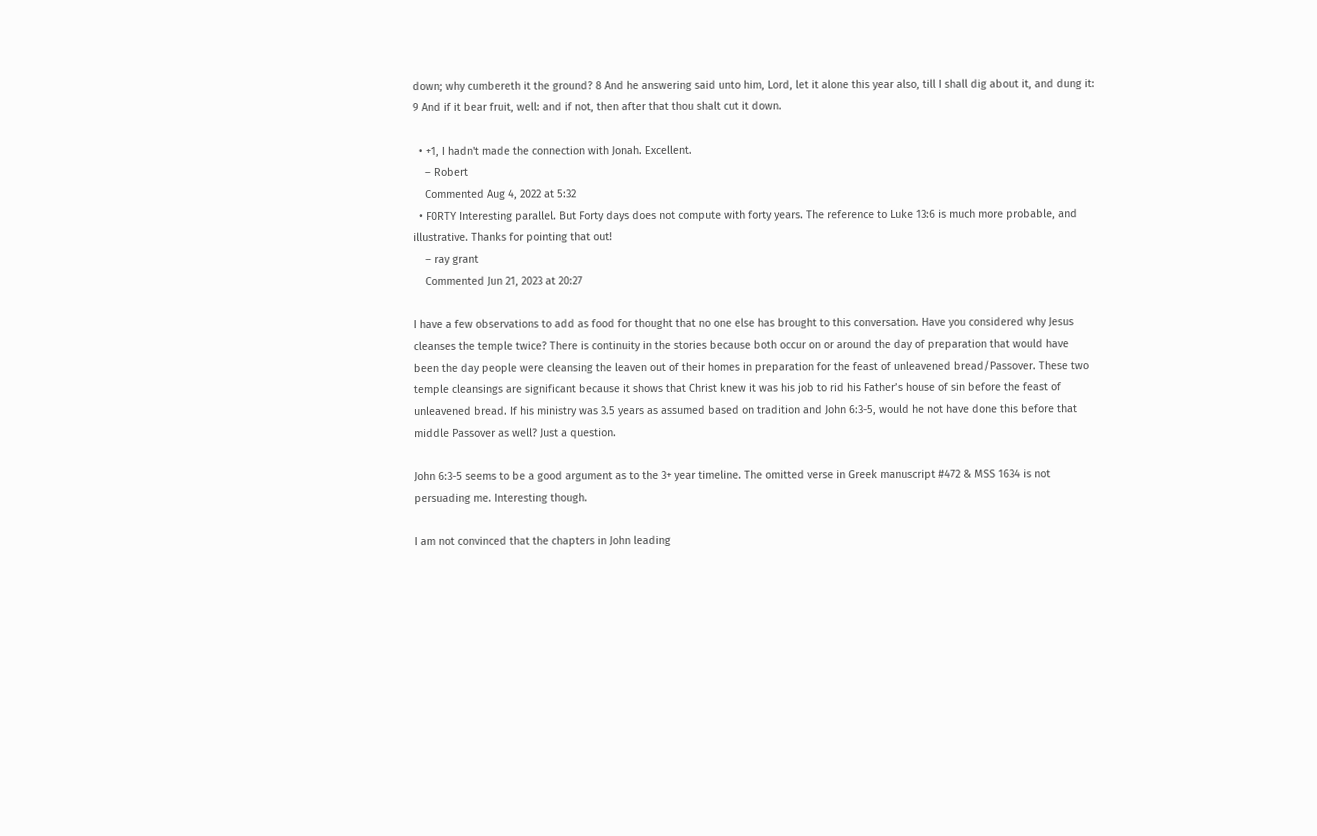down; why cumbereth it the ground? 8 And he answering said unto him, Lord, let it alone this year also, till I shall dig about it, and dung it: 9 And if it bear fruit, well: and if not, then after that thou shalt cut it down.

  • +1, I hadn't made the connection with Jonah. Excellent.
    – Robert
    Commented Aug 4, 2022 at 5:32
  • F0RTY Interesting parallel. But Forty days does not compute with forty years. The reference to Luke 13:6 is much more probable, and illustrative. Thanks for pointing that out!
    – ray grant
    Commented Jun 21, 2023 at 20:27

I have a few observations to add as food for thought that no one else has brought to this conversation. Have you considered why Jesus cleanses the temple twice? There is continuity in the stories because both occur on or around the day of preparation that would have been the day people were cleansing the leaven out of their homes in preparation for the feast of unleavened bread/Passover. These two temple cleansings are significant because it shows that Christ knew it was his job to rid his Father’s house of sin before the feast of unleavened bread. If his ministry was 3.5 years as assumed based on tradition and John 6:3-5, would he not have done this before that middle Passover as well? Just a question.

John 6:3-5 seems to be a good argument as to the 3+ year timeline. The omitted verse in Greek manuscript #472 & MSS 1634 is not persuading me. Interesting though.

I am not convinced that the chapters in John leading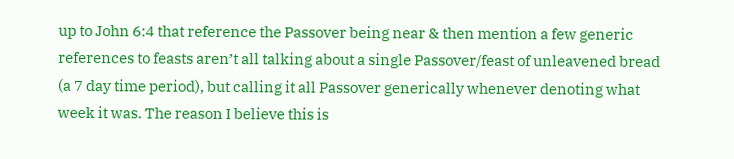up to John 6:4 that reference the Passover being near & then mention a few generic references to feasts aren’t all talking about a single Passover/feast of unleavened bread (a 7 day time period), but calling it all Passover generically whenever denoting what week it was. The reason I believe this is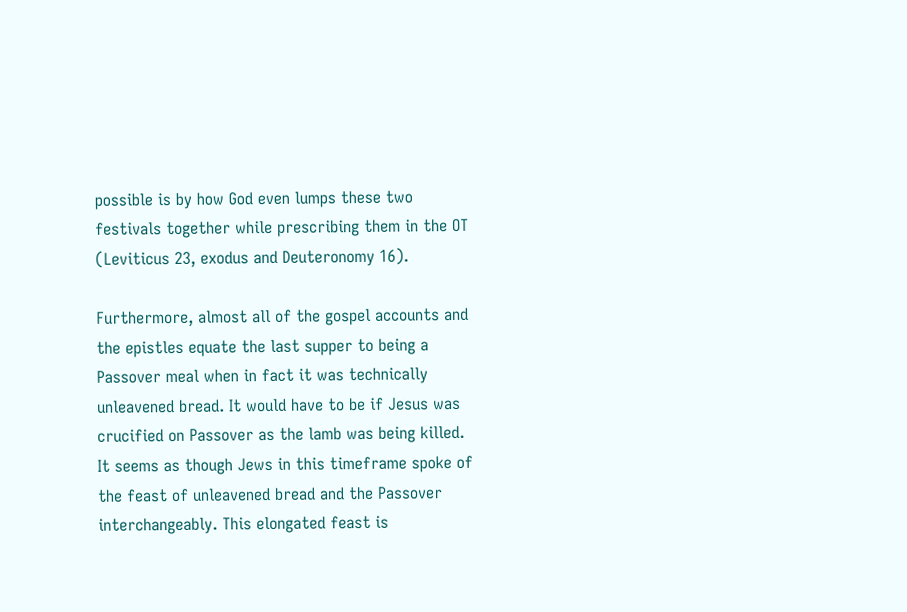possible is by how God even lumps these two festivals together while prescribing them in the OT (Leviticus 23, exodus and Deuteronomy 16).

Furthermore, almost all of the gospel accounts and the epistles equate the last supper to being a Passover meal when in fact it was technically unleavened bread. It would have to be if Jesus was crucified on Passover as the lamb was being killed. It seems as though Jews in this timeframe spoke of the feast of unleavened bread and the Passover interchangeably. This elongated feast is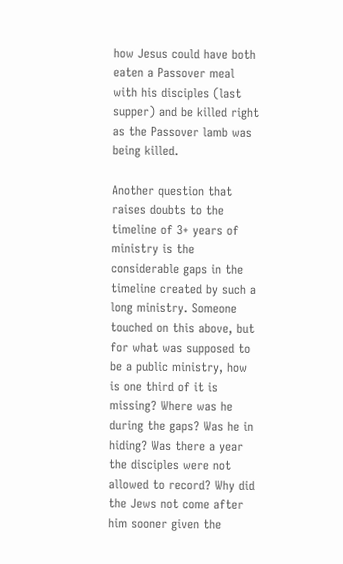how Jesus could have both eaten a Passover meal with his disciples (last supper) and be killed right as the Passover lamb was being killed.

Another question that raises doubts to the timeline of 3+ years of ministry is the considerable gaps in the timeline created by such a long ministry. Someone touched on this above, but for what was supposed to be a public ministry, how is one third of it is missing? Where was he during the gaps? Was he in hiding? Was there a year the disciples were not allowed to record? Why did the Jews not come after him sooner given the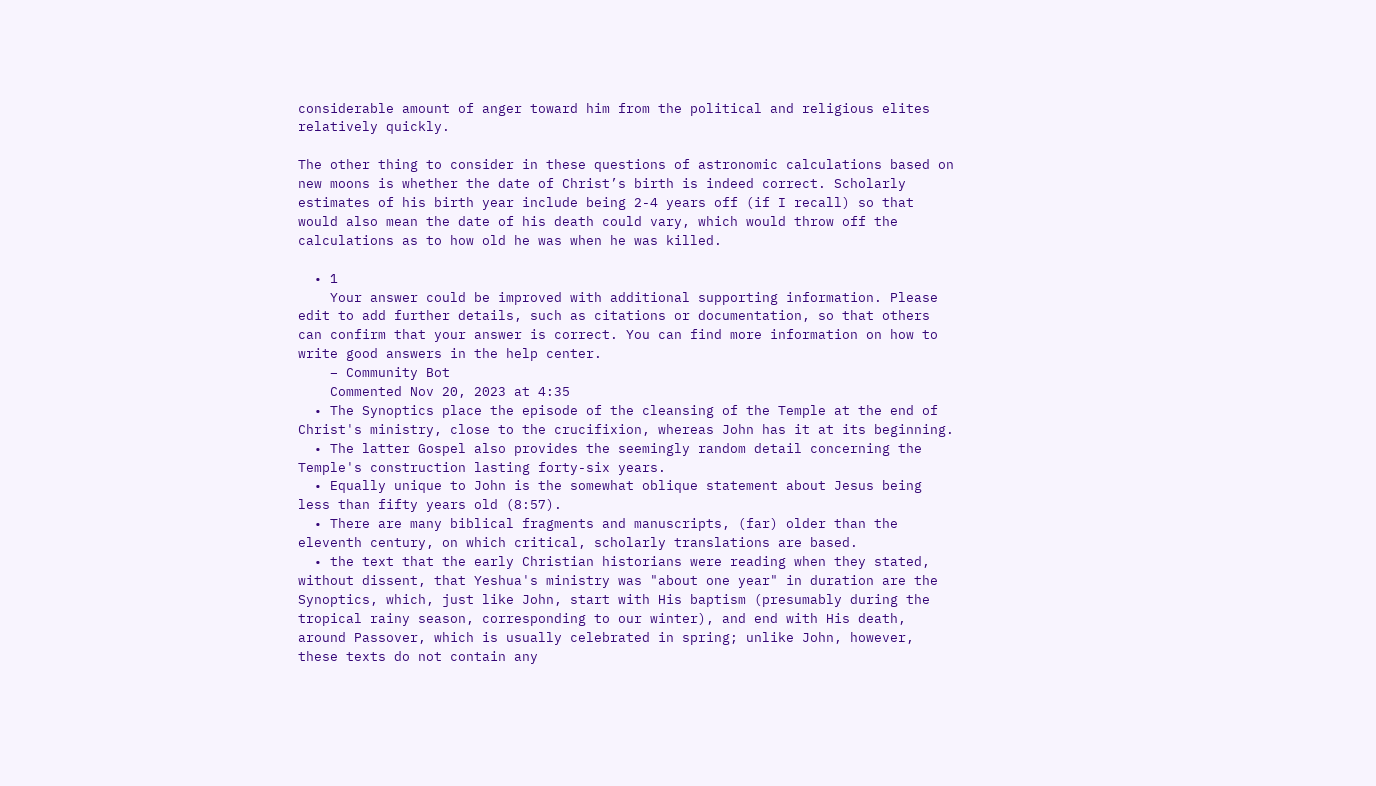considerable amount of anger toward him from the political and religious elites relatively quickly.

The other thing to consider in these questions of astronomic calculations based on new moons is whether the date of Christ’s birth is indeed correct. Scholarly estimates of his birth year include being 2-4 years off (if I recall) so that would also mean the date of his death could vary, which would throw off the calculations as to how old he was when he was killed.

  • 1
    Your answer could be improved with additional supporting information. Please edit to add further details, such as citations or documentation, so that others can confirm that your answer is correct. You can find more information on how to write good answers in the help center.
    – Community Bot
    Commented Nov 20, 2023 at 4:35
  • The Synoptics place the episode of the cleansing of the Temple at the end of Christ's ministry, close to the crucifixion, whereas John has it at its beginning.
  • The latter Gospel also provides the seemingly random detail concerning the Temple's construction lasting forty-six years.
  • Equally unique to John is the somewhat oblique statement about Jesus being less than fifty years old (8:57).
  • There are many biblical fragments and manuscripts, (far) older than the eleventh century, on which critical, scholarly translations are based.
  • the text that the early Christian historians were reading when they stated, without dissent, that Yeshua's ministry was "about one year" in duration are the Synoptics, which, just like John, start with His baptism (presumably during the tropical rainy season, corresponding to our winter), and end with His death, around Passover, which is usually celebrated in spring; unlike John, however, these texts do not contain any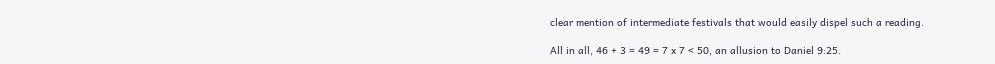clear mention of intermediate festivals that would easily dispel such a reading.

All in all, 46 + 3 = 49 = 7 x 7 < 50, an allusion to Daniel 9:25.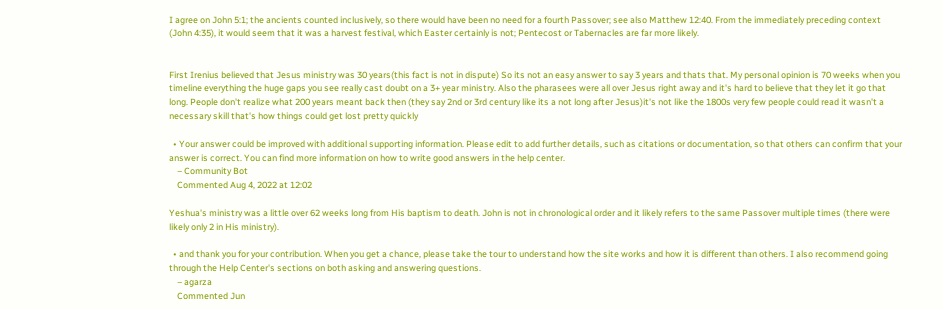I agree on John 5:1; the ancients counted inclusively, so there would have been no need for a fourth Passover; see also Matthew 12:40. From the immediately preceding context (John 4:35), it would seem that it was a harvest festival, which Easter certainly is not; Pentecost or Tabernacles are far more likely.


First Irenius believed that Jesus ministry was 30 years(this fact is not in dispute) So its not an easy answer to say 3 years and thats that. My personal opinion is 70 weeks when you timeline everything the huge gaps you see really cast doubt on a 3+ year ministry. Also the pharasees were all over Jesus right away and it's hard to believe that they let it go that long. People don't realize what 200 years meant back then (they say 2nd or 3rd century like its a not long after Jesus)it's not like the 1800s very few people could read it wasn't a necessary skill that's how things could get lost pretty quickly

  • Your answer could be improved with additional supporting information. Please edit to add further details, such as citations or documentation, so that others can confirm that your answer is correct. You can find more information on how to write good answers in the help center.
    – Community Bot
    Commented Aug 4, 2022 at 12:02

Yeshua's ministry was a little over 62 weeks long from His baptism to death. John is not in chronological order and it likely refers to the same Passover multiple times (there were likely only 2 in His ministry).

  • and thank you for your contribution. When you get a chance, please take the tour to understand how the site works and how it is different than others. I also recommend going through the Help Center's sections on both asking and answering questions.
    – agarza
    Commented Jun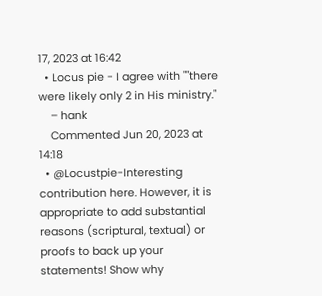17, 2023 at 16:42
  • Locus pie - I agree with ""there were likely only 2 in His ministry."
    – hank
    Commented Jun 20, 2023 at 14:18
  • @Locustpie-Interesting contribution here. However, it is appropriate to add substantial reasons (scriptural, textual) or proofs to back up your statements! Show why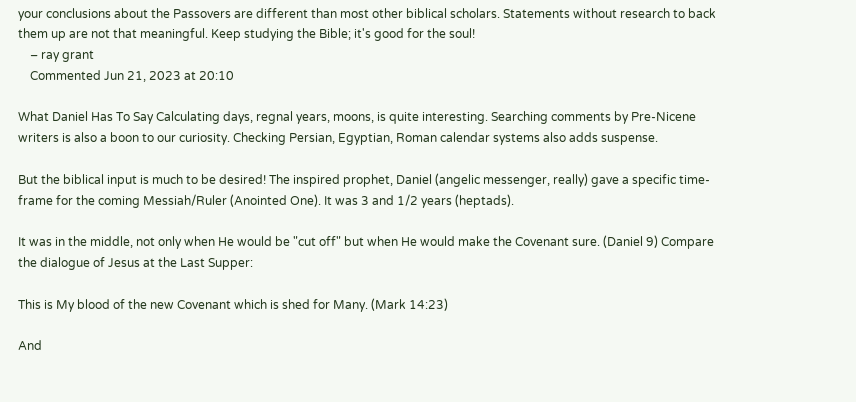your conclusions about the Passovers are different than most other biblical scholars. Statements without research to back them up are not that meaningful. Keep studying the Bible; it's good for the soul!
    – ray grant
    Commented Jun 21, 2023 at 20:10

What Daniel Has To Say Calculating days, regnal years, moons, is quite interesting. Searching comments by Pre-Nicene writers is also a boon to our curiosity. Checking Persian, Egyptian, Roman calendar systems also adds suspense.

But the biblical input is much to be desired! The inspired prophet, Daniel (angelic messenger, really) gave a specific time-frame for the coming Messiah/Ruler (Anointed One). It was 3 and 1/2 years (heptads).

It was in the middle, not only when He would be "cut off" but when He would make the Covenant sure. (Daniel 9) Compare the dialogue of Jesus at the Last Supper:

This is My blood of the new Covenant which is shed for Many. (Mark 14:23)

And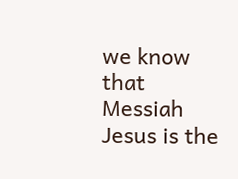we know that Messiah Jesus is the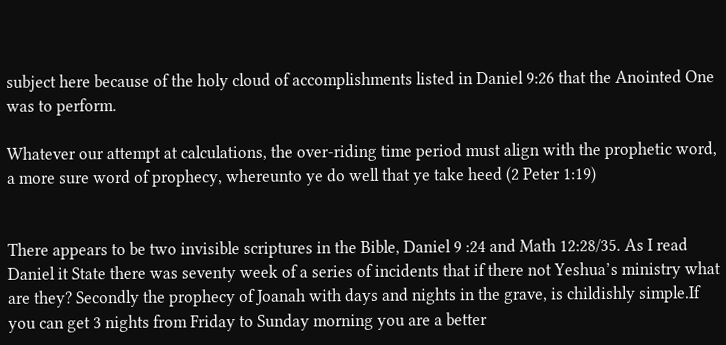subject here because of the holy cloud of accomplishments listed in Daniel 9:26 that the Anointed One was to perform.

Whatever our attempt at calculations, the over-riding time period must align with the prophetic word, a more sure word of prophecy, whereunto ye do well that ye take heed (2 Peter 1:19)


There appears to be two invisible scriptures in the Bible, Daniel 9 :24 and Math 12:28/35. As I read Daniel it State there was seventy week of a series of incidents that if there not Yeshua’s ministry what are they? Secondly the prophecy of Joanah with days and nights in the grave, is childishly simple.If you can get 3 nights from Friday to Sunday morning you are a better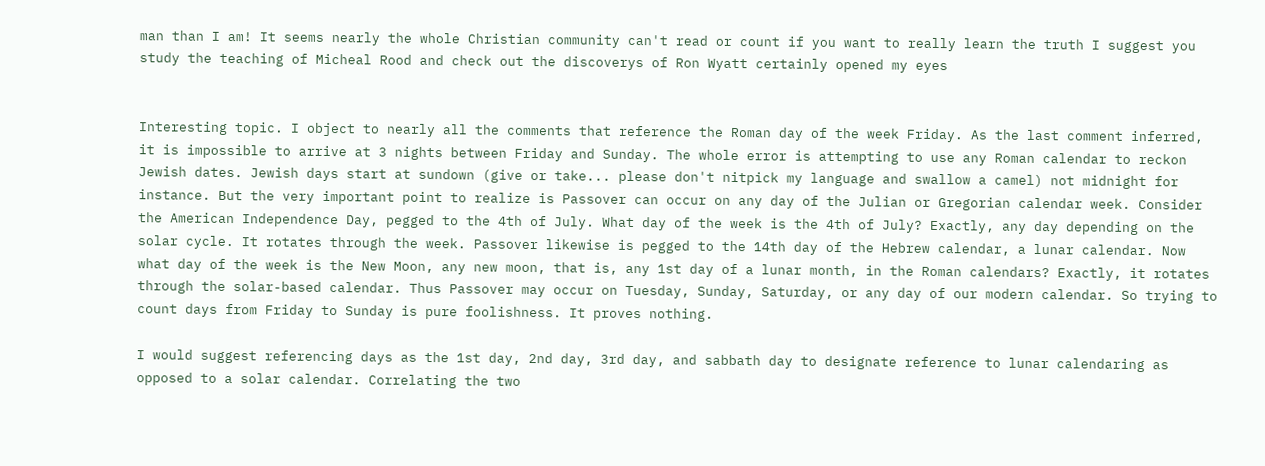man than I am! It seems nearly the whole Christian community can't read or count if you want to really learn the truth I suggest you study the teaching of Micheal Rood and check out the discoverys of Ron Wyatt certainly opened my eyes


Interesting topic. I object to nearly all the comments that reference the Roman day of the week Friday. As the last comment inferred, it is impossible to arrive at 3 nights between Friday and Sunday. The whole error is attempting to use any Roman calendar to reckon Jewish dates. Jewish days start at sundown (give or take... please don't nitpick my language and swallow a camel) not midnight for instance. But the very important point to realize is Passover can occur on any day of the Julian or Gregorian calendar week. Consider the American Independence Day, pegged to the 4th of July. What day of the week is the 4th of July? Exactly, any day depending on the solar cycle. It rotates through the week. Passover likewise is pegged to the 14th day of the Hebrew calendar, a lunar calendar. Now what day of the week is the New Moon, any new moon, that is, any 1st day of a lunar month, in the Roman calendars? Exactly, it rotates through the solar-based calendar. Thus Passover may occur on Tuesday, Sunday, Saturday, or any day of our modern calendar. So trying to count days from Friday to Sunday is pure foolishness. It proves nothing.

I would suggest referencing days as the 1st day, 2nd day, 3rd day, and sabbath day to designate reference to lunar calendaring as opposed to a solar calendar. Correlating the two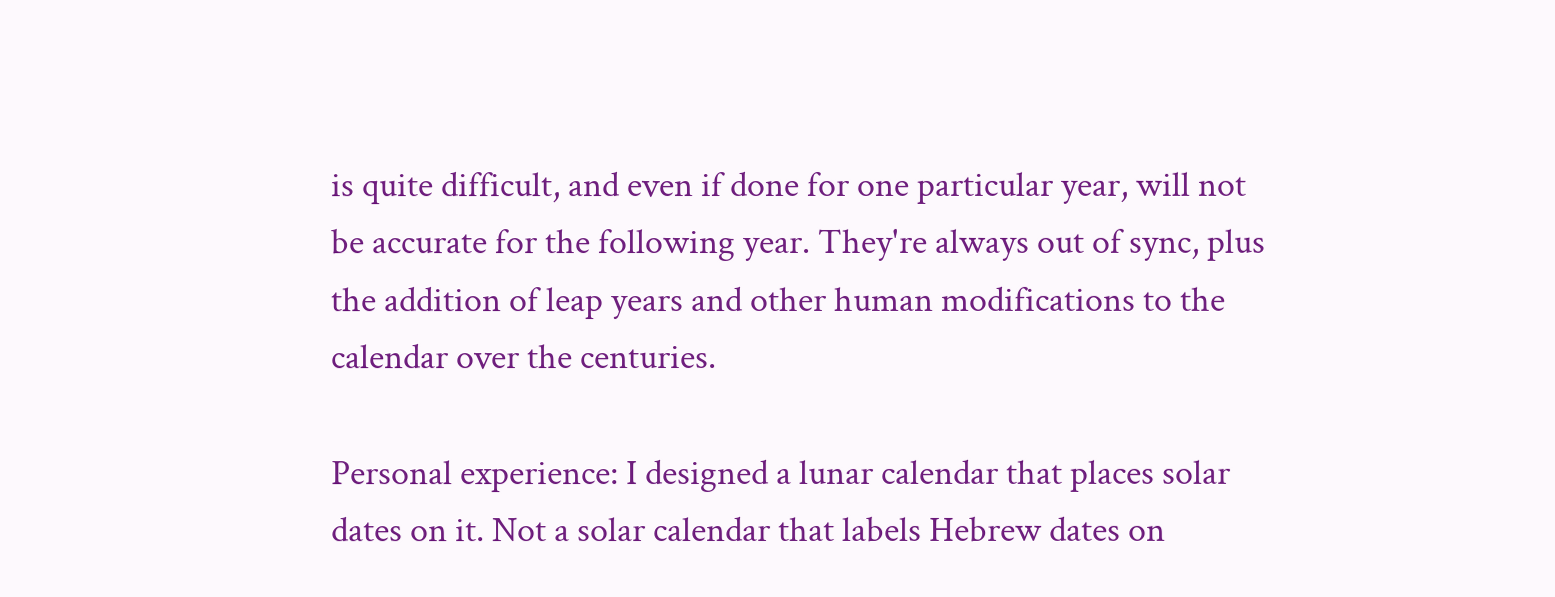is quite difficult, and even if done for one particular year, will not be accurate for the following year. They're always out of sync, plus the addition of leap years and other human modifications to the calendar over the centuries.

Personal experience: I designed a lunar calendar that places solar dates on it. Not a solar calendar that labels Hebrew dates on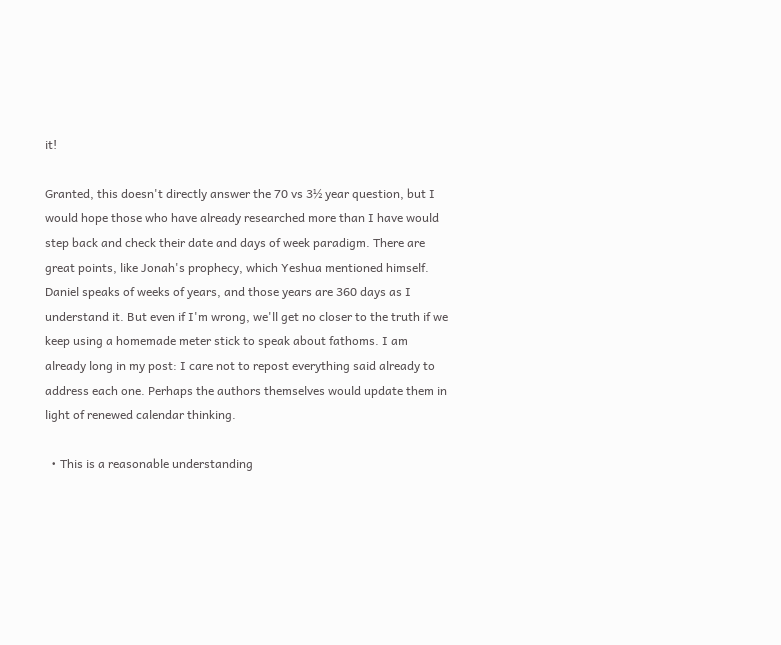it!

Granted, this doesn't directly answer the 70 vs 3½ year question, but I would hope those who have already researched more than I have would step back and check their date and days of week paradigm. There are great points, like Jonah's prophecy, which Yeshua mentioned himself. Daniel speaks of weeks of years, and those years are 360 days as I understand it. But even if I'm wrong, we'll get no closer to the truth if we keep using a homemade meter stick to speak about fathoms. I am already long in my post: I care not to repost everything said already to address each one. Perhaps the authors themselves would update them in light of renewed calendar thinking.

  • This is a reasonable understanding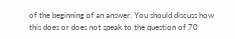of the beginning of an answer. You should discuss how this does or does not speak to the question of 70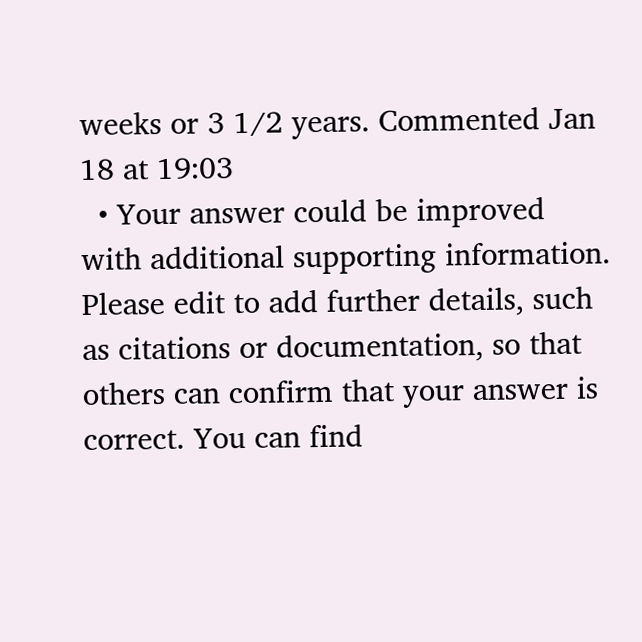weeks or 3 1/2 years. Commented Jan 18 at 19:03
  • Your answer could be improved with additional supporting information. Please edit to add further details, such as citations or documentation, so that others can confirm that your answer is correct. You can find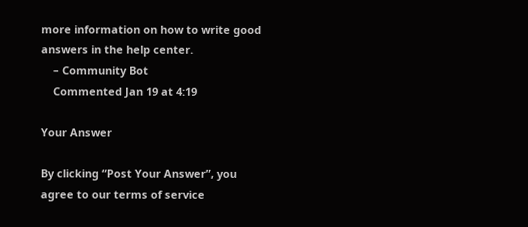more information on how to write good answers in the help center.
    – Community Bot
    Commented Jan 19 at 4:19

Your Answer

By clicking “Post Your Answer”, you agree to our terms of service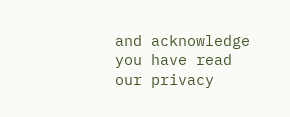and acknowledge you have read our privacy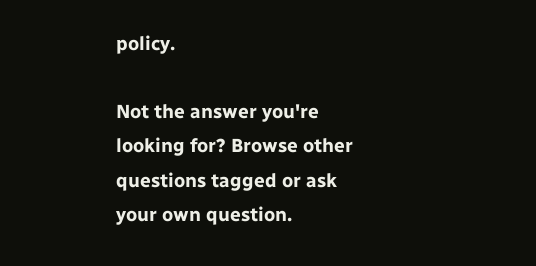policy.

Not the answer you're looking for? Browse other questions tagged or ask your own question.